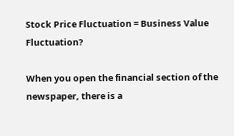Stock Price Fluctuation = Business Value Fluctuation?

When you open the financial section of the newspaper, there is a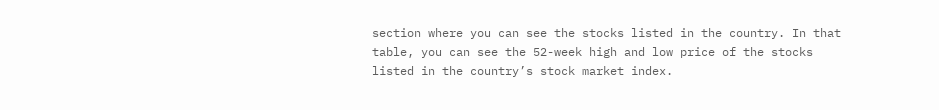section where you can see the stocks listed in the country. In that table, you can see the 52-week high and low price of the stocks listed in the country’s stock market index.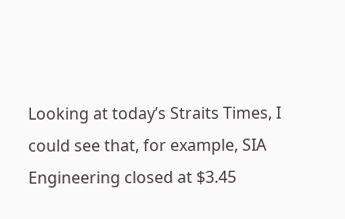Looking at today’s Straits Times, I could see that, for example, SIA Engineering closed at $3.45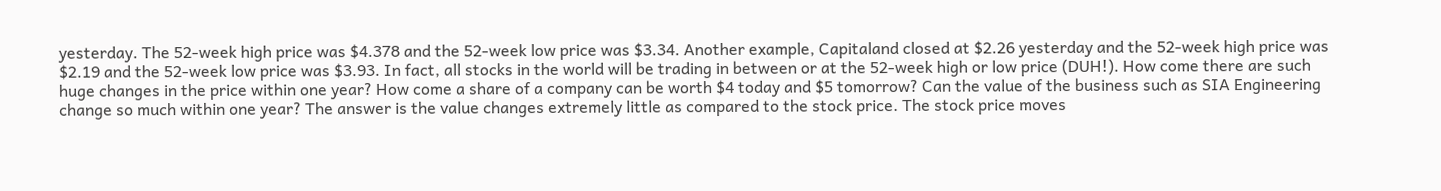yesterday. The 52-week high price was $4.378 and the 52-week low price was $3.34. Another example, Capitaland closed at $2.26 yesterday and the 52-week high price was $2.19 and the 52-week low price was $3.93. In fact, all stocks in the world will be trading in between or at the 52-week high or low price (DUH!). How come there are such huge changes in the price within one year? How come a share of a company can be worth $4 today and $5 tomorrow? Can the value of the business such as SIA Engineering change so much within one year? The answer is the value changes extremely little as compared to the stock price. The stock price moves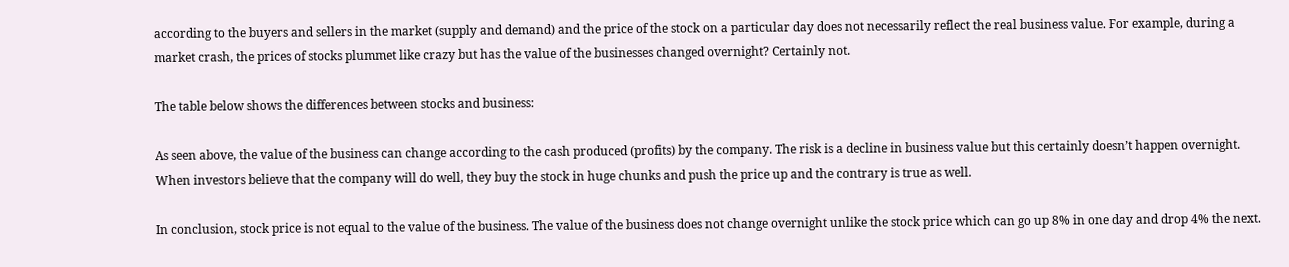according to the buyers and sellers in the market (supply and demand) and the price of the stock on a particular day does not necessarily reflect the real business value. For example, during a market crash, the prices of stocks plummet like crazy but has the value of the businesses changed overnight? Certainly not.

The table below shows the differences between stocks and business:

As seen above, the value of the business can change according to the cash produced (profits) by the company. The risk is a decline in business value but this certainly doesn’t happen overnight. When investors believe that the company will do well, they buy the stock in huge chunks and push the price up and the contrary is true as well.

In conclusion, stock price is not equal to the value of the business. The value of the business does not change overnight unlike the stock price which can go up 8% in one day and drop 4% the next.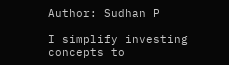Author: Sudhan P

I simplify investing concepts to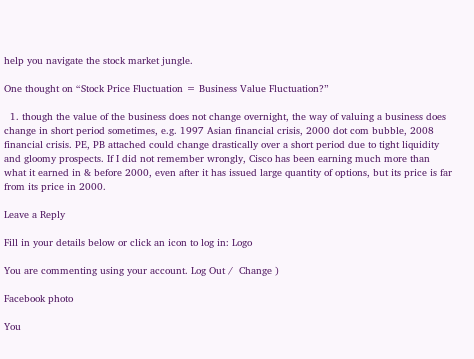help you navigate the stock market jungle.

One thought on “Stock Price Fluctuation = Business Value Fluctuation?”

  1. though the value of the business does not change overnight, the way of valuing a business does change in short period sometimes, e.g. 1997 Asian financial crisis, 2000 dot com bubble, 2008 financial crisis. PE, PB attached could change drastically over a short period due to tight liquidity and gloomy prospects. If I did not remember wrongly, Cisco has been earning much more than what it earned in & before 2000, even after it has issued large quantity of options, but its price is far from its price in 2000.

Leave a Reply

Fill in your details below or click an icon to log in: Logo

You are commenting using your account. Log Out /  Change )

Facebook photo

You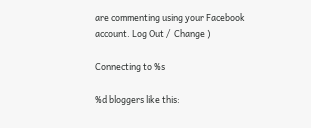are commenting using your Facebook account. Log Out /  Change )

Connecting to %s

%d bloggers like this: